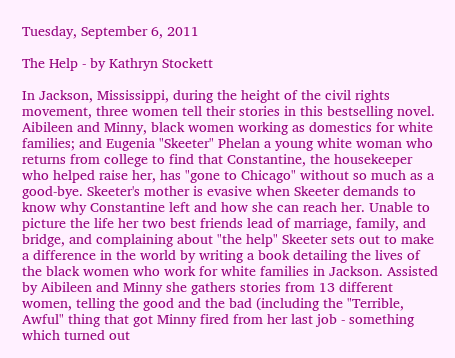Tuesday, September 6, 2011

The Help - by Kathryn Stockett

In Jackson, Mississippi, during the height of the civil rights movement, three women tell their stories in this bestselling novel. Aibileen and Minny, black women working as domestics for white families; and Eugenia "Skeeter" Phelan a young white woman who returns from college to find that Constantine, the housekeeper who helped raise her, has "gone to Chicago" without so much as a good-bye. Skeeter's mother is evasive when Skeeter demands to know why Constantine left and how she can reach her. Unable to picture the life her two best friends lead of marriage, family, and bridge, and complaining about "the help" Skeeter sets out to make a difference in the world by writing a book detailing the lives of the black women who work for white families in Jackson. Assisted by Aibileen and Minny she gathers stories from 13 different women, telling the good and the bad (including the "Terrible, Awful" thing that got Minny fired from her last job - something which turned out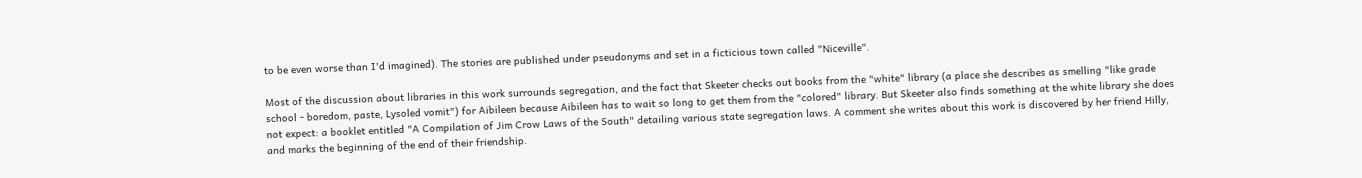to be even worse than I'd imagined). The stories are published under pseudonyms and set in a ficticious town called "Niceville".

Most of the discussion about libraries in this work surrounds segregation, and the fact that Skeeter checks out books from the "white" library (a place she describes as smelling "like grade school - boredom, paste, Lysoled vomit") for Aibileen because Aibileen has to wait so long to get them from the "colored" library. But Skeeter also finds something at the white library she does not expect: a booklet entitled "A Compilation of Jim Crow Laws of the South" detailing various state segregation laws. A comment she writes about this work is discovered by her friend Hilly, and marks the beginning of the end of their friendship.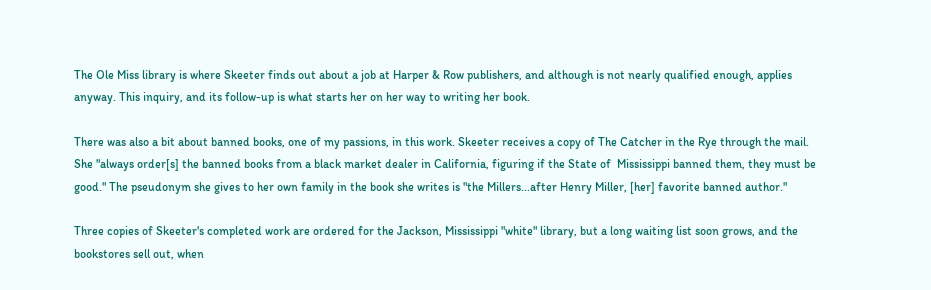The Ole Miss library is where Skeeter finds out about a job at Harper & Row publishers, and although is not nearly qualified enough, applies anyway. This inquiry, and its follow-up is what starts her on her way to writing her book.

There was also a bit about banned books, one of my passions, in this work. Skeeter receives a copy of The Catcher in the Rye through the mail. She "always order[s] the banned books from a black market dealer in California, figuring if the State of  Mississippi banned them, they must be good." The pseudonym she gives to her own family in the book she writes is "the Millers...after Henry Miller, [her] favorite banned author."

Three copies of Skeeter's completed work are ordered for the Jackson, Mississippi "white" library, but a long waiting list soon grows, and the bookstores sell out, when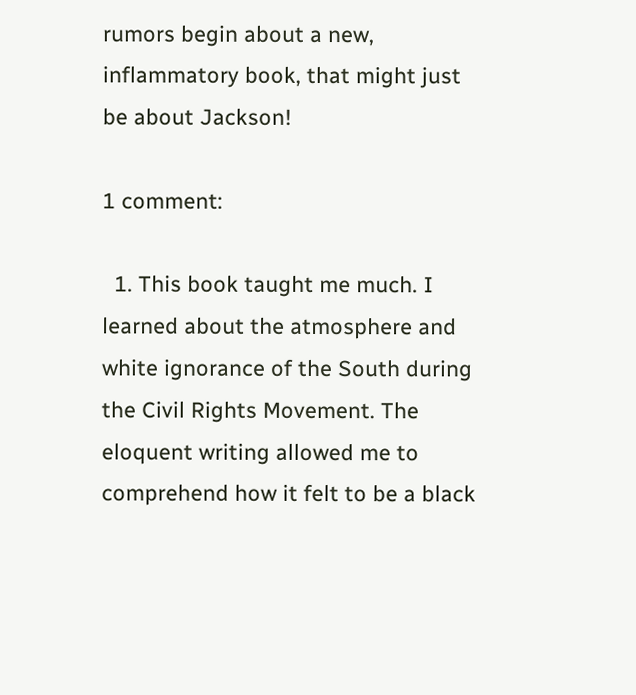rumors begin about a new, inflammatory book, that might just be about Jackson!

1 comment:

  1. This book taught me much. I learned about the atmosphere and white ignorance of the South during the Civil Rights Movement. The eloquent writing allowed me to comprehend how it felt to be a black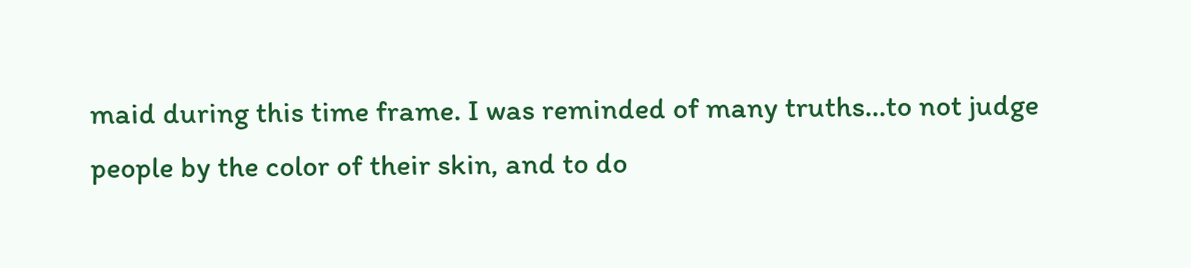maid during this time frame. I was reminded of many truths...to not judge people by the color of their skin, and to do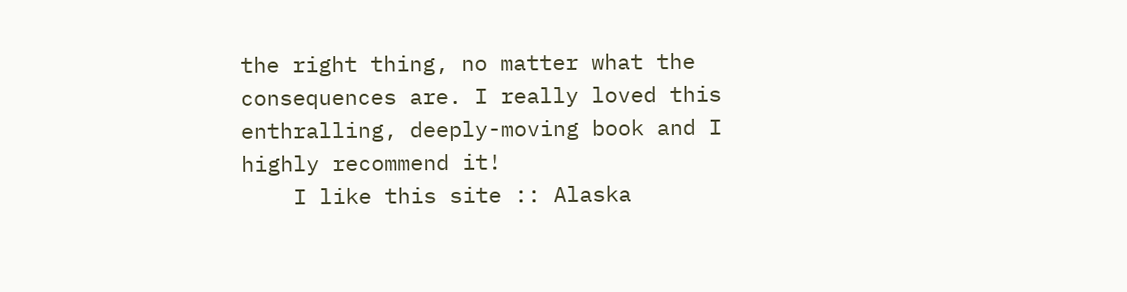the right thing, no matter what the consequences are. I really loved this enthralling, deeply-moving book and I highly recommend it!
    I like this site :: Alaska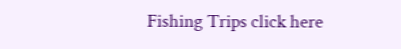Fishing Trips click here